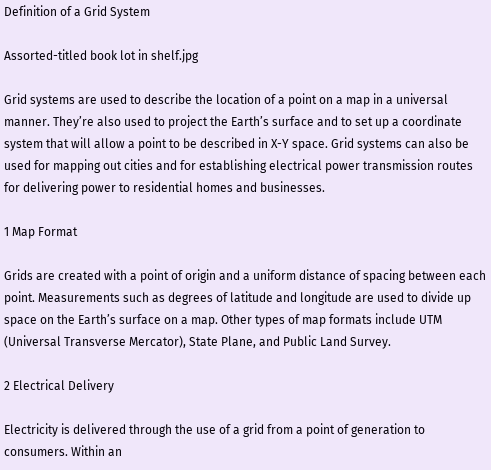Definition of a Grid System

Assorted-titled book lot in shelf.jpg

Grid systems are used to describe the location of a point on a map in a universal manner. They’re also used to project the Earth’s surface and to set up a coordinate system that will allow a point to be described in X-Y space. Grid systems can also be used for mapping out cities and for establishing electrical power transmission routes for delivering power to residential homes and businesses.

1 Map Format

Grids are created with a point of origin and a uniform distance of spacing between each point. Measurements such as degrees of latitude and longitude are used to divide up space on the Earth’s surface on a map. Other types of map formats include UTM (Universal Transverse Mercator), State Plane, and Public Land Survey.

2 Electrical Delivery

Electricity is delivered through the use of a grid from a point of generation to consumers. Within an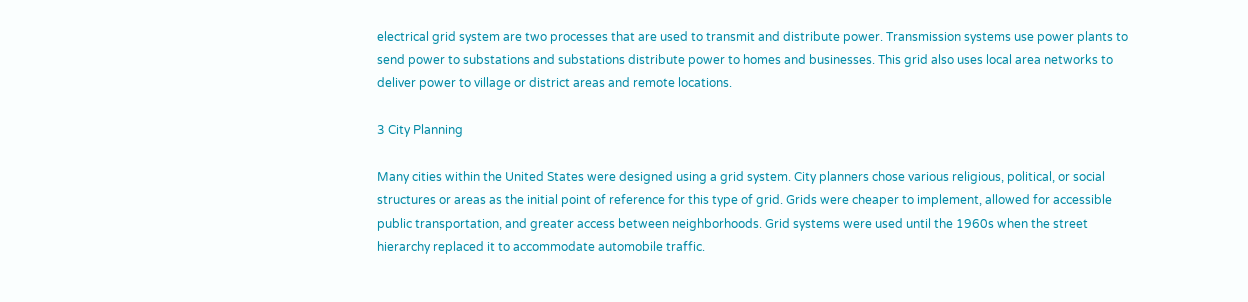electrical grid system are two processes that are used to transmit and distribute power. Transmission systems use power plants to send power to substations and substations distribute power to homes and businesses. This grid also uses local area networks to deliver power to village or district areas and remote locations.

3 City Planning

Many cities within the United States were designed using a grid system. City planners chose various religious, political, or social structures or areas as the initial point of reference for this type of grid. Grids were cheaper to implement, allowed for accessible public transportation, and greater access between neighborhoods. Grid systems were used until the 1960s when the street hierarchy replaced it to accommodate automobile traffic.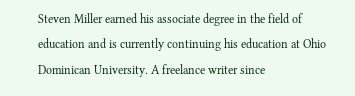Steven Miller earned his associate degree in the field of education and is currently continuing his education at Ohio Dominican University. A freelance writer since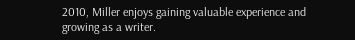2010, Miller enjoys gaining valuable experience and growing as a writer.